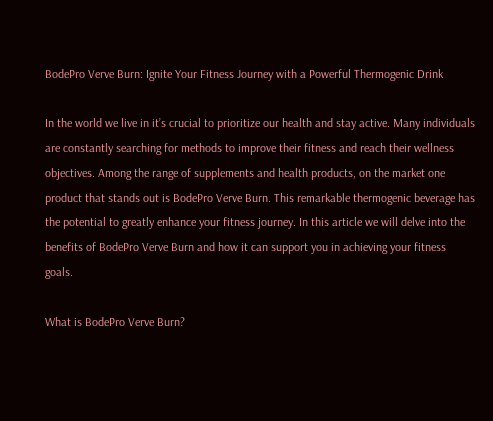BodePro Verve Burn: Ignite Your Fitness Journey with a Powerful Thermogenic Drink

In the world we live in it’s crucial to prioritize our health and stay active. Many individuals are constantly searching for methods to improve their fitness and reach their wellness objectives. Among the range of supplements and health products, on the market one product that stands out is BodePro Verve Burn. This remarkable thermogenic beverage has the potential to greatly enhance your fitness journey. In this article we will delve into the benefits of BodePro Verve Burn and how it can support you in achieving your fitness goals.

What is BodePro Verve Burn?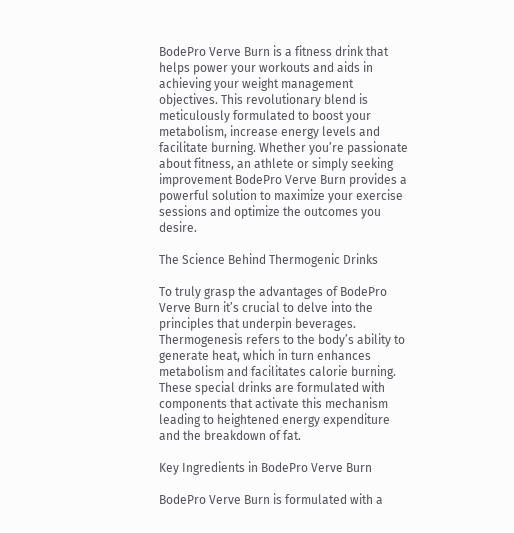BodePro Verve Burn is a fitness drink that helps power your workouts and aids in achieving your weight management objectives. This revolutionary blend is meticulously formulated to boost your metabolism, increase energy levels and facilitate burning. Whether you’re passionate about fitness, an athlete or simply seeking improvement BodePro Verve Burn provides a powerful solution to maximize your exercise sessions and optimize the outcomes you desire.

The Science Behind Thermogenic Drinks

To truly grasp the advantages of BodePro Verve Burn it’s crucial to delve into the principles that underpin beverages. Thermogenesis refers to the body’s ability to generate heat, which in turn enhances metabolism and facilitates calorie burning. These special drinks are formulated with components that activate this mechanism leading to heightened energy expenditure and the breakdown of fat.

Key Ingredients in BodePro Verve Burn

BodePro Verve Burn is formulated with a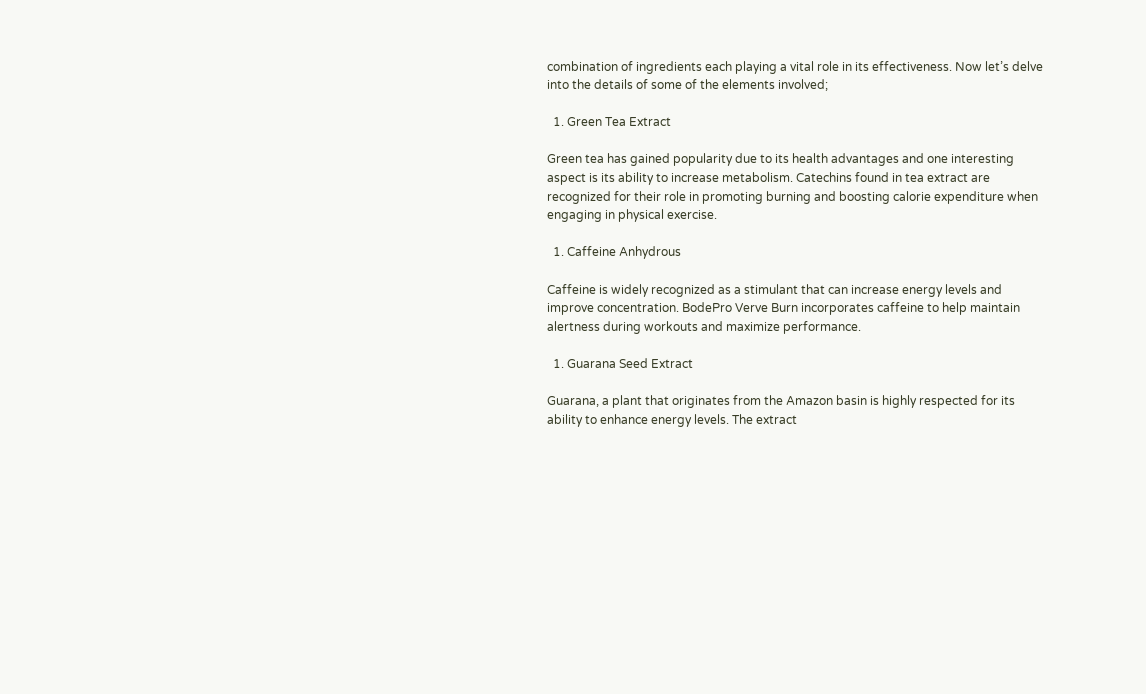combination of ingredients each playing a vital role in its effectiveness. Now let’s delve into the details of some of the elements involved;

  1. Green Tea Extract

Green tea has gained popularity due to its health advantages and one interesting aspect is its ability to increase metabolism. Catechins found in tea extract are recognized for their role in promoting burning and boosting calorie expenditure when engaging in physical exercise.

  1. Caffeine Anhydrous

Caffeine is widely recognized as a stimulant that can increase energy levels and improve concentration. BodePro Verve Burn incorporates caffeine to help maintain alertness during workouts and maximize performance.

  1. Guarana Seed Extract

Guarana, a plant that originates from the Amazon basin is highly respected for its ability to enhance energy levels. The extract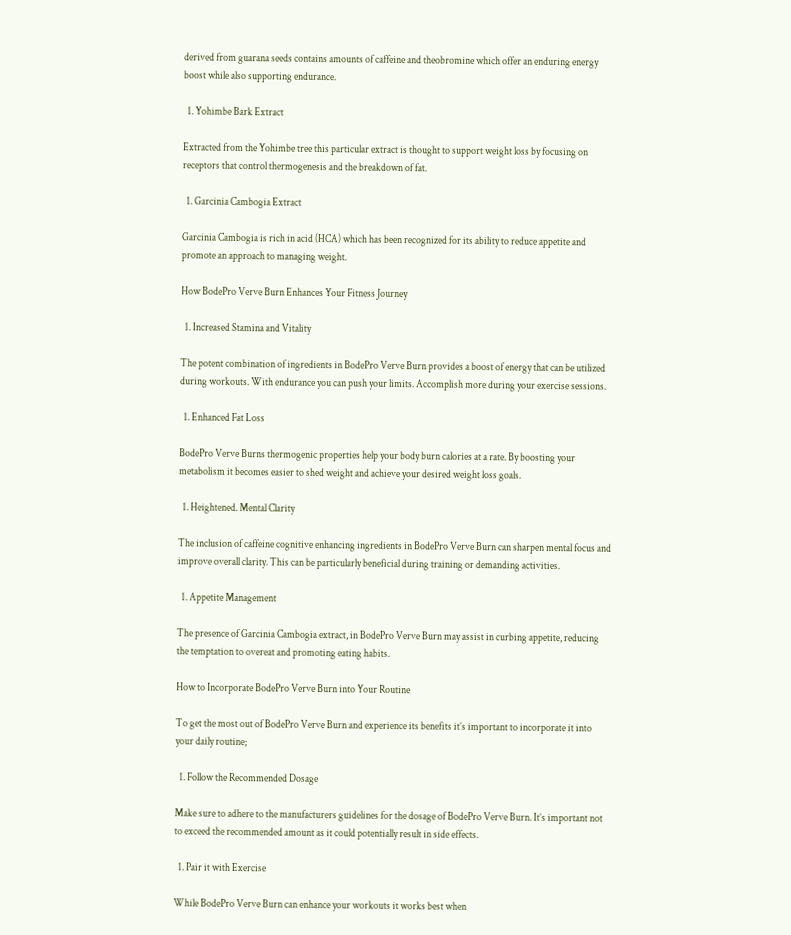derived from guarana seeds contains amounts of caffeine and theobromine which offer an enduring energy boost while also supporting endurance.

  1. Yohimbe Bark Extract

Extracted from the Yohimbe tree this particular extract is thought to support weight loss by focusing on receptors that control thermogenesis and the breakdown of fat.

  1. Garcinia Cambogia Extract

Garcinia Cambogia is rich in acid (HCA) which has been recognized for its ability to reduce appetite and promote an approach to managing weight.

How BodePro Verve Burn Enhances Your Fitness Journey

  1. Increased Stamina and Vitality

The potent combination of ingredients in BodePro Verve Burn provides a boost of energy that can be utilized during workouts. With endurance you can push your limits. Accomplish more during your exercise sessions.

  1. Enhanced Fat Loss

BodePro Verve Burns thermogenic properties help your body burn calories at a rate. By boosting your metabolism it becomes easier to shed weight and achieve your desired weight loss goals.

  1. Heightened. Mental Clarity

The inclusion of caffeine cognitive enhancing ingredients in BodePro Verve Burn can sharpen mental focus and improve overall clarity. This can be particularly beneficial during training or demanding activities.

  1. Appetite Management

The presence of Garcinia Cambogia extract, in BodePro Verve Burn may assist in curbing appetite, reducing the temptation to overeat and promoting eating habits.

How to Incorporate BodePro Verve Burn into Your Routine

To get the most out of BodePro Verve Burn and experience its benefits it’s important to incorporate it into your daily routine;

  1. Follow the Recommended Dosage

Make sure to adhere to the manufacturers guidelines for the dosage of BodePro Verve Burn. It’s important not to exceed the recommended amount as it could potentially result in side effects.

  1. Pair it with Exercise

While BodePro Verve Burn can enhance your workouts it works best when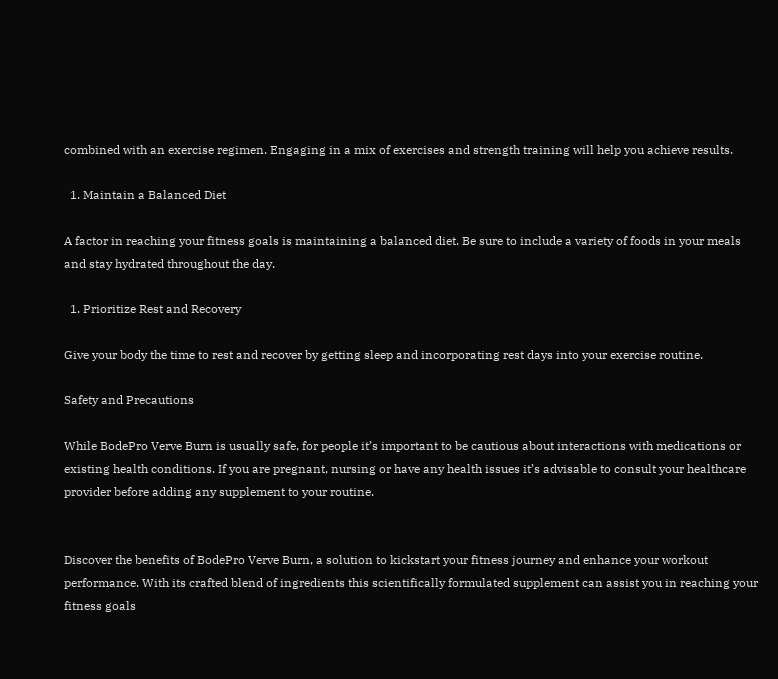combined with an exercise regimen. Engaging in a mix of exercises and strength training will help you achieve results.

  1. Maintain a Balanced Diet

A factor in reaching your fitness goals is maintaining a balanced diet. Be sure to include a variety of foods in your meals and stay hydrated throughout the day.

  1. Prioritize Rest and Recovery

Give your body the time to rest and recover by getting sleep and incorporating rest days into your exercise routine.

Safety and Precautions

While BodePro Verve Burn is usually safe, for people it’s important to be cautious about interactions with medications or existing health conditions. If you are pregnant, nursing or have any health issues it’s advisable to consult your healthcare provider before adding any supplement to your routine.


Discover the benefits of BodePro Verve Burn, a solution to kickstart your fitness journey and enhance your workout performance. With its crafted blend of ingredients this scientifically formulated supplement can assist you in reaching your fitness goals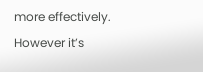more effectively. However it’s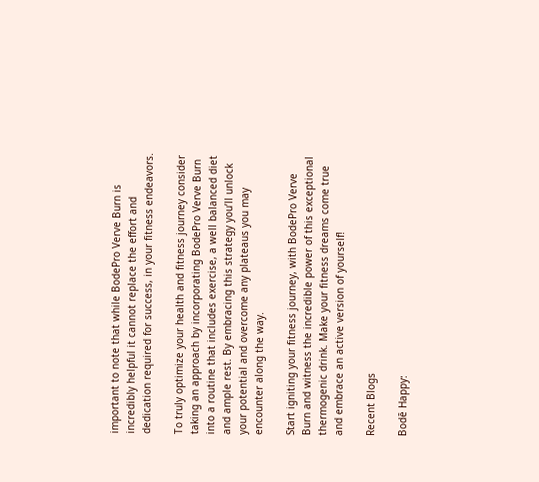important to note that while BodePro Verve Burn is incredibly helpful it cannot replace the effort and dedication required for success, in your fitness endeavors.

To truly optimize your health and fitness journey consider taking an approach by incorporating BodePro Verve Burn into a routine that includes exercise, a well balanced diet and ample rest. By embracing this strategy you’ll unlock your potential and overcome any plateaus you may encounter along the way.

Start igniting your fitness journey, with BodePro Verve Burn and witness the incredible power of this exceptional thermogenic drink. Make your fitness dreams come true and embrace an active version of yourself!

Recent Blogs

Bodē Happy: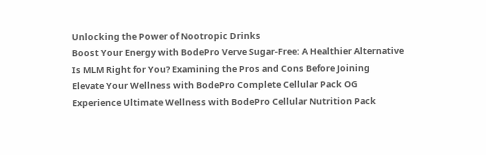Unlocking the Power of Nootropic Drinks
Boost Your Energy with BodePro Verve Sugar-Free: A Healthier Alternative
Is MLM Right for You? Examining the Pros and Cons Before Joining
Elevate Your Wellness with BodePro Complete Cellular Pack OG
Experience Ultimate Wellness with BodePro Cellular Nutrition Pack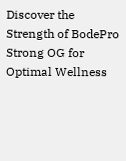Discover the Strength of BodePro Strong OG for Optimal Wellness